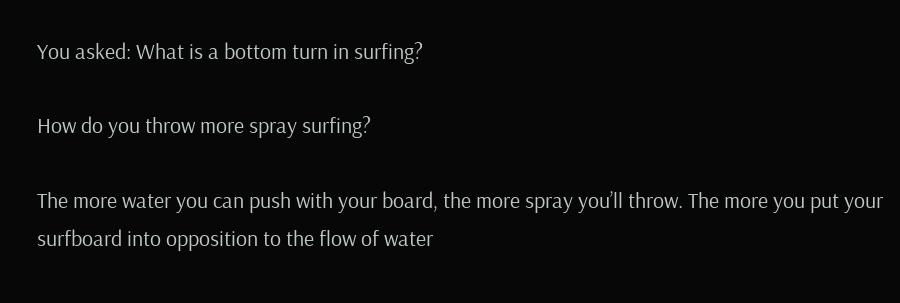You asked: What is a bottom turn in surfing?

How do you throw more spray surfing?

The more water you can push with your board, the more spray you’ll throw. The more you put your surfboard into opposition to the flow of water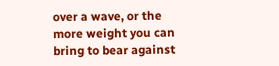over a wave, or the more weight you can bring to bear against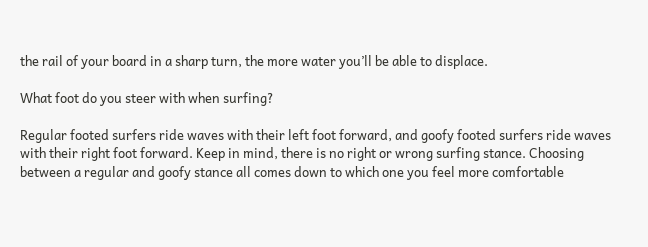the rail of your board in a sharp turn, the more water you’ll be able to displace.

What foot do you steer with when surfing?

Regular footed surfers ride waves with their left foot forward, and goofy footed surfers ride waves with their right foot forward. Keep in mind, there is no right or wrong surfing stance. Choosing between a regular and goofy stance all comes down to which one you feel more comfortable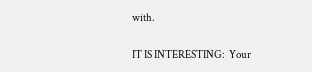with.

IT IS INTERESTING:  Your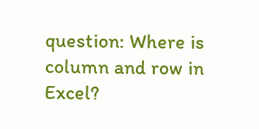question: Where is column and row in Excel?